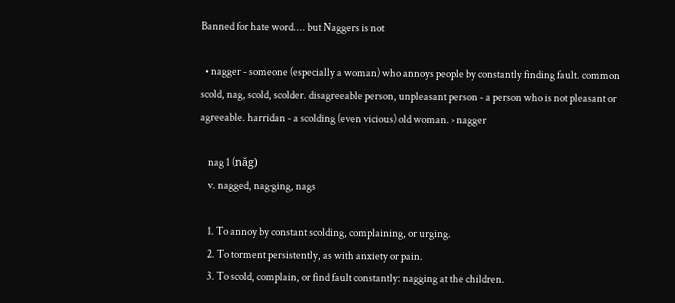Banned for hate word.... but Naggers is not

  • nagger - someone (especially a woman) who annoys people by constantly finding fault. common scold, nag, scold, scolder. disagreeable person, unpleasant person - a person who is not pleasant or agreeable. harridan - a scolding (even vicious) old woman. › nagger

    nag 1 (năg)
    v. nagged, nag·ging, nags

    1. To annoy by constant scolding, complaining, or urging.
    2. To torment persistently, as with anxiety or pain.
    3. To scold, complain, or find fault constantly: nagging at the children.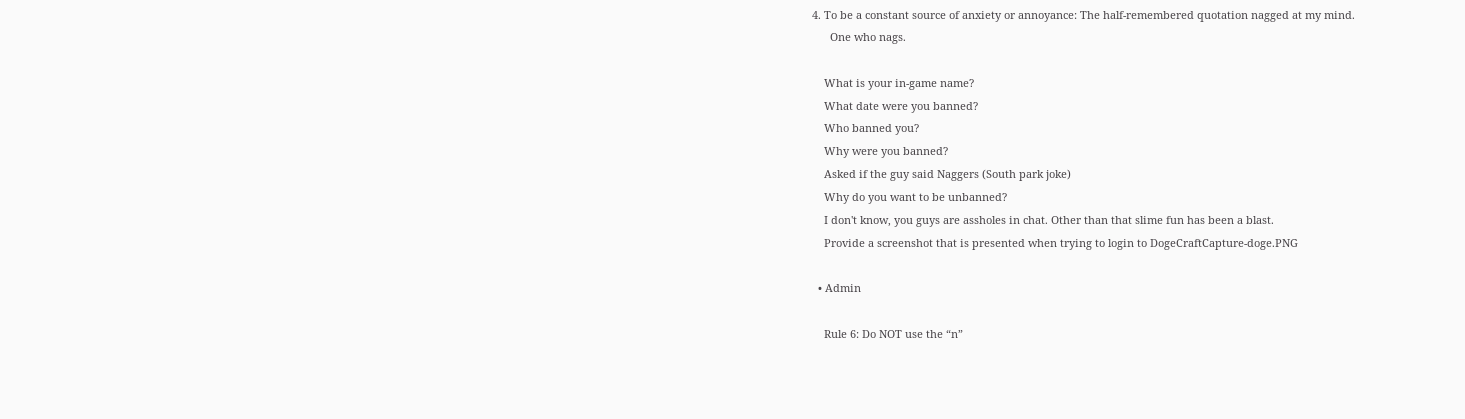4. To be a constant source of anxiety or annoyance: The half-remembered quotation nagged at my mind.
      One who nags.

    What is your in-game name?
    What date were you banned?
    Who banned you?
    Why were you banned?
    Asked if the guy said Naggers (South park joke)
    Why do you want to be unbanned?
    I don't know, you guys are assholes in chat. Other than that slime fun has been a blast.
    Provide a screenshot that is presented when trying to login to DogeCraftCapture-doge.PNG

  • Admin

    Rule 6: Do NOT use the “n”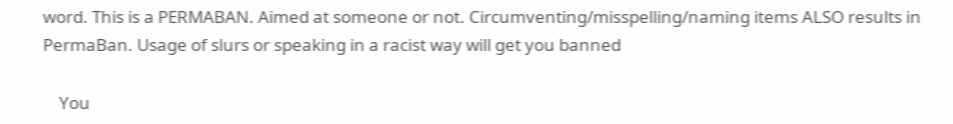word. This is a PERMABAN. Aimed at someone or not. Circumventing/misspelling/naming items ALSO results in PermaBan. Usage of slurs or speaking in a racist way will get you banned

    You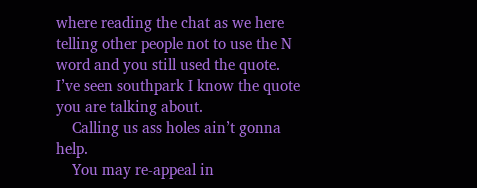where reading the chat as we here telling other people not to use the N word and you still used the quote. I’ve seen southpark I know the quote you are talking about.
    Calling us ass holes ain’t gonna help.
    You may re-appeal in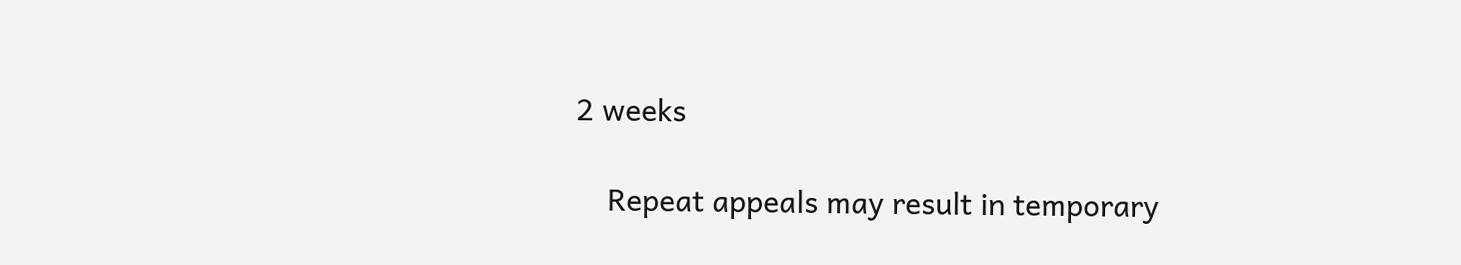2 weeks

    Repeat appeals may result in temporary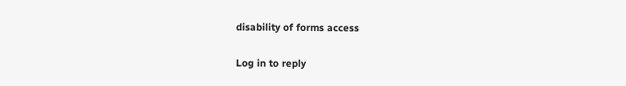disability of forms access

Log in to reply